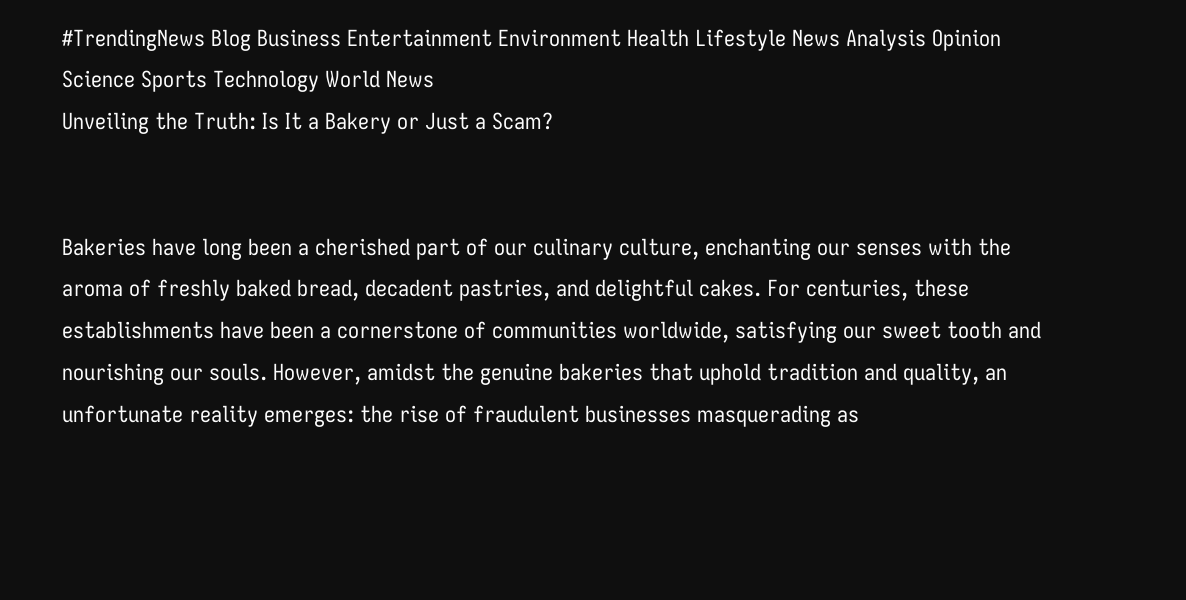#TrendingNews Blog Business Entertainment Environment Health Lifestyle News Analysis Opinion Science Sports Technology World News
Unveiling the Truth: Is It a Bakery or Just a Scam?


Bakeries have long been a cherished part of our culinary culture, enchanting our senses with the aroma of freshly baked bread, decadent pastries, and delightful cakes. For centuries, these establishments have been a cornerstone of communities worldwide, satisfying our sweet tooth and nourishing our souls. However, amidst the genuine bakeries that uphold tradition and quality, an unfortunate reality emerges: the rise of fraudulent businesses masquerading as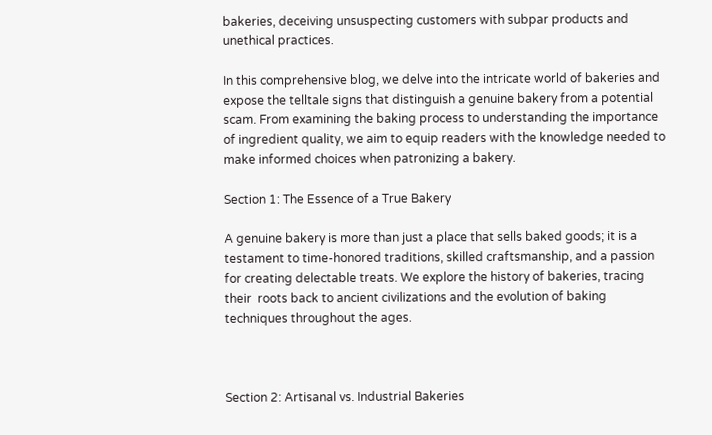bakeries, deceiving unsuspecting customers with subpar products and unethical practices.

In this comprehensive blog, we delve into the intricate world of bakeries and expose the telltale signs that distinguish a genuine bakery from a potential scam. From examining the baking process to understanding the importance of ingredient quality, we aim to equip readers with the knowledge needed to make informed choices when patronizing a bakery.

Section 1: The Essence of a True Bakery

A genuine bakery is more than just a place that sells baked goods; it is a testament to time-honored traditions, skilled craftsmanship, and a passion for creating delectable treats. We explore the history of bakeries, tracing their  roots back to ancient civilizations and the evolution of baking techniques throughout the ages.



Section 2: Artisanal vs. Industrial Bakeries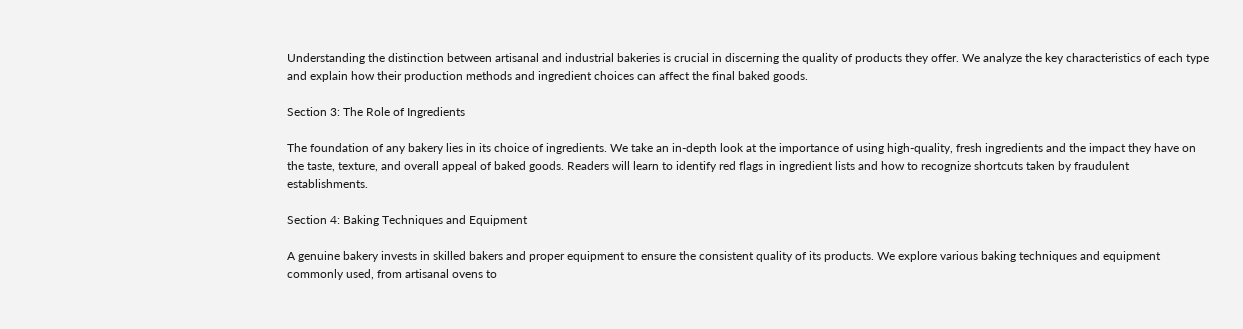Understanding the distinction between artisanal and industrial bakeries is crucial in discerning the quality of products they offer. We analyze the key characteristics of each type and explain how their production methods and ingredient choices can affect the final baked goods.

Section 3: The Role of Ingredients

The foundation of any bakery lies in its choice of ingredients. We take an in-depth look at the importance of using high-quality, fresh ingredients and the impact they have on the taste, texture, and overall appeal of baked goods. Readers will learn to identify red flags in ingredient lists and how to recognize shortcuts taken by fraudulent establishments.

Section 4: Baking Techniques and Equipment

A genuine bakery invests in skilled bakers and proper equipment to ensure the consistent quality of its products. We explore various baking techniques and equipment commonly used, from artisanal ovens to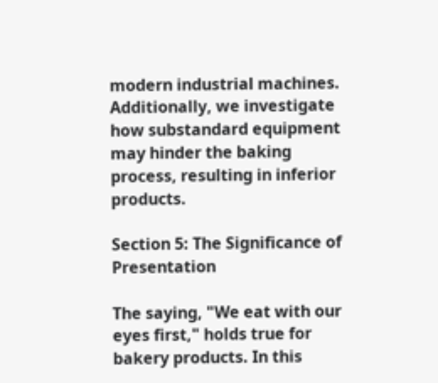modern industrial machines. Additionally, we investigate how substandard equipment may hinder the baking process, resulting in inferior products.

Section 5: The Significance of Presentation

The saying, "We eat with our eyes first," holds true for bakery products. In this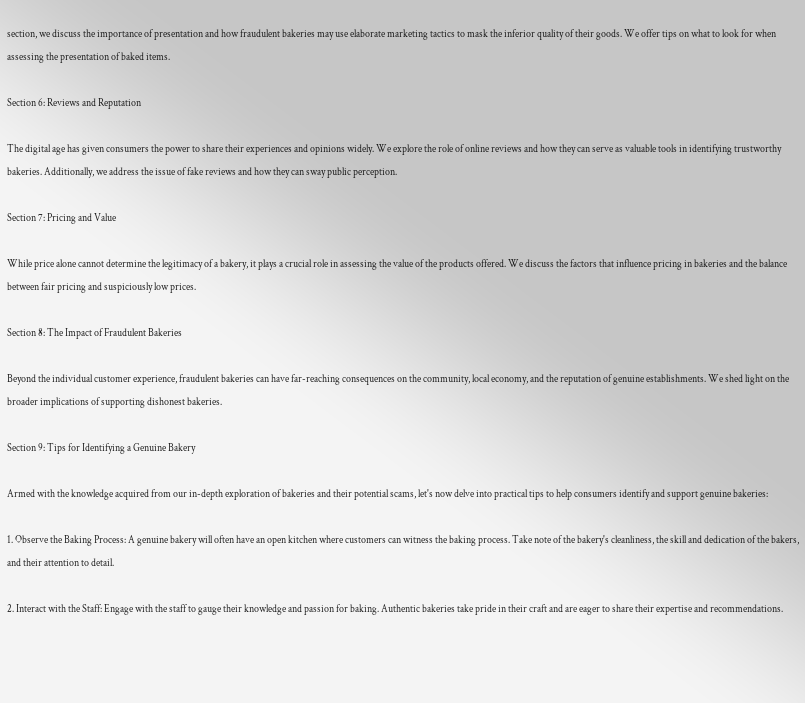section, we discuss the importance of presentation and how fraudulent bakeries may use elaborate marketing tactics to mask the inferior quality of their goods. We offer tips on what to look for when assessing the presentation of baked items.

Section 6: Reviews and Reputation

The digital age has given consumers the power to share their experiences and opinions widely. We explore the role of online reviews and how they can serve as valuable tools in identifying trustworthy bakeries. Additionally, we address the issue of fake reviews and how they can sway public perception.

Section 7: Pricing and Value

While price alone cannot determine the legitimacy of a bakery, it plays a crucial role in assessing the value of the products offered. We discuss the factors that influence pricing in bakeries and the balance between fair pricing and suspiciously low prices.

Section 8: The Impact of Fraudulent Bakeries

Beyond the individual customer experience, fraudulent bakeries can have far-reaching consequences on the community, local economy, and the reputation of genuine establishments. We shed light on the broader implications of supporting dishonest bakeries.

Section 9: Tips for Identifying a Genuine Bakery

Armed with the knowledge acquired from our in-depth exploration of bakeries and their potential scams, let's now delve into practical tips to help consumers identify and support genuine bakeries:

1. Observe the Baking Process: A genuine bakery will often have an open kitchen where customers can witness the baking process. Take note of the bakery's cleanliness, the skill and dedication of the bakers, and their attention to detail.

2. Interact with the Staff: Engage with the staff to gauge their knowledge and passion for baking. Authentic bakeries take pride in their craft and are eager to share their expertise and recommendations.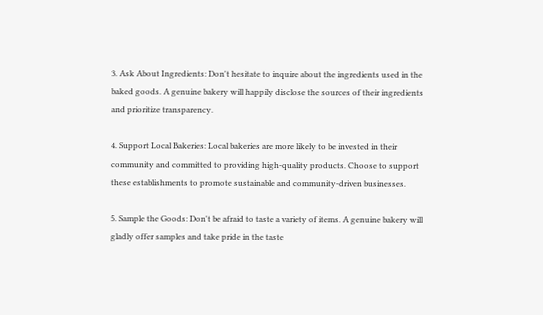3. Ask About Ingredients: Don't hesitate to inquire about the ingredients used in the baked goods. A genuine bakery will happily disclose the sources of their ingredients and prioritize transparency.

4. Support Local Bakeries: Local bakeries are more likely to be invested in their community and committed to providing high-quality products. Choose to support these establishments to promote sustainable and community-driven businesses.

5. Sample the Goods: Don't be afraid to taste a variety of items. A genuine bakery will gladly offer samples and take pride in the taste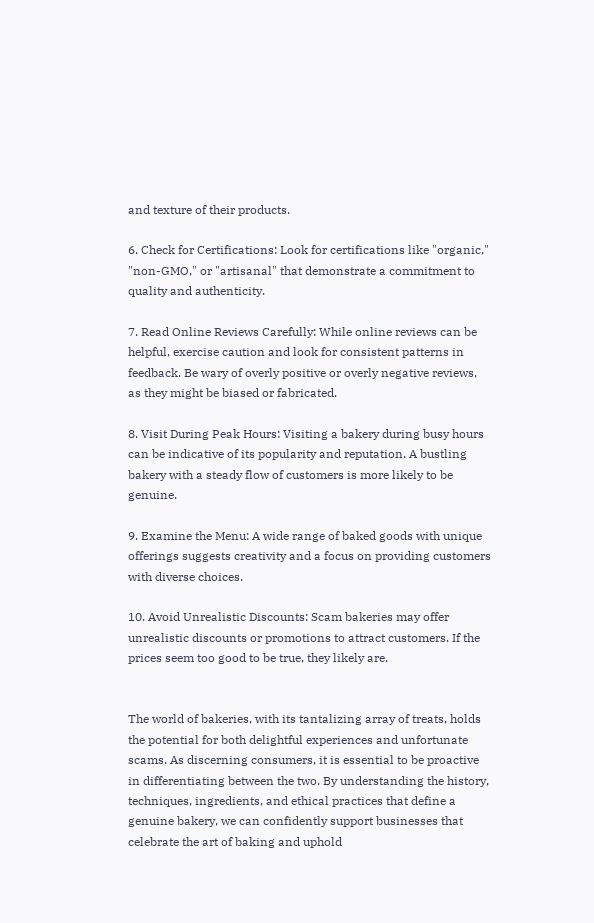and texture of their products.

6. Check for Certifications: Look for certifications like "organic," "non-GMO," or "artisanal" that demonstrate a commitment to quality and authenticity.

7. Read Online Reviews Carefully: While online reviews can be helpful, exercise caution and look for consistent patterns in feedback. Be wary of overly positive or overly negative reviews, as they might be biased or fabricated.

8. Visit During Peak Hours: Visiting a bakery during busy hours can be indicative of its popularity and reputation. A bustling bakery with a steady flow of customers is more likely to be genuine.

9. Examine the Menu: A wide range of baked goods with unique offerings suggests creativity and a focus on providing customers with diverse choices.

10. Avoid Unrealistic Discounts: Scam bakeries may offer unrealistic discounts or promotions to attract customers. If the prices seem too good to be true, they likely are.


The world of bakeries, with its tantalizing array of treats, holds the potential for both delightful experiences and unfortunate scams. As discerning consumers, it is essential to be proactive in differentiating between the two. By understanding the history, techniques, ingredients, and ethical practices that define a genuine bakery, we can confidently support businesses that celebrate the art of baking and uphold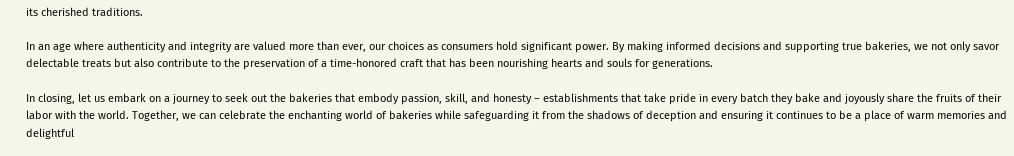its cherished traditions.

In an age where authenticity and integrity are valued more than ever, our choices as consumers hold significant power. By making informed decisions and supporting true bakeries, we not only savor delectable treats but also contribute to the preservation of a time-honored craft that has been nourishing hearts and souls for generations.

In closing, let us embark on a journey to seek out the bakeries that embody passion, skill, and honesty – establishments that take pride in every batch they bake and joyously share the fruits of their labor with the world. Together, we can celebrate the enchanting world of bakeries while safeguarding it from the shadows of deception and ensuring it continues to be a place of warm memories and delightful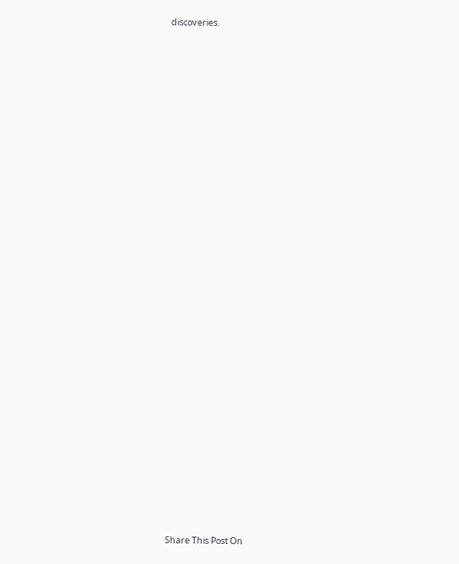discoveries.































Share This Post On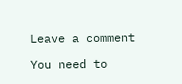Leave a comment

You need to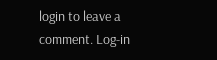login to leave a comment. Log-in